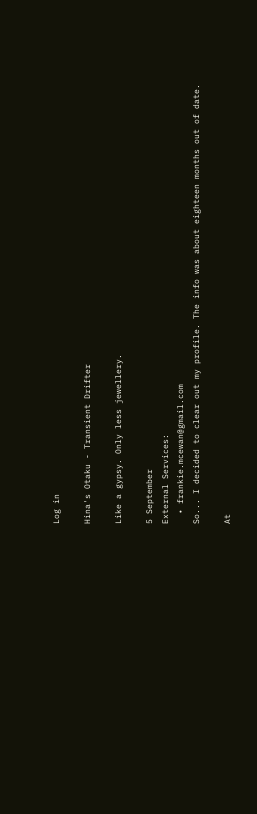Log in

Hina's Otaku - Transient Drifter

Like a gypsy. Only less jewellery.

5 September
External Services:
  • frankie.mcewan@gmail.com
So... I decided to clear out my profile. The info was about eighteen months out of date.

At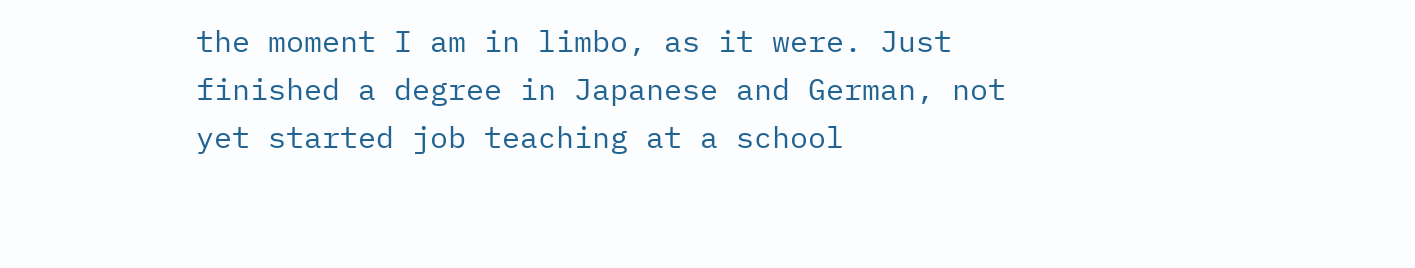the moment I am in limbo, as it were. Just finished a degree in Japanese and German, not yet started job teaching at a school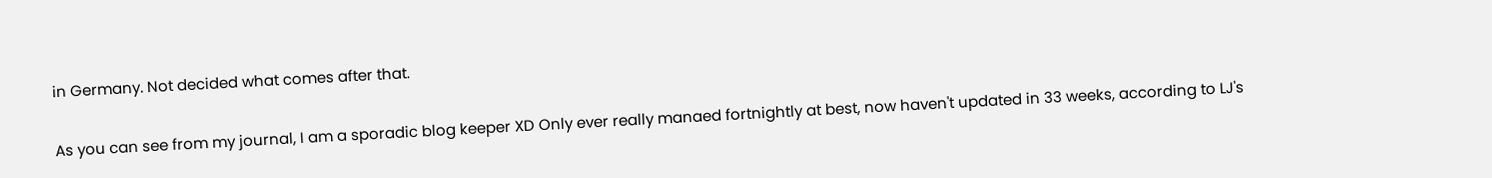in Germany. Not decided what comes after that.

As you can see from my journal, I am a sporadic blog keeper XD Only ever really manaed fortnightly at best, now haven't updated in 33 weeks, according to LJ's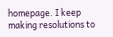homepage. I keep making resolutions to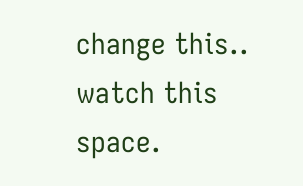change this.. watch this space.